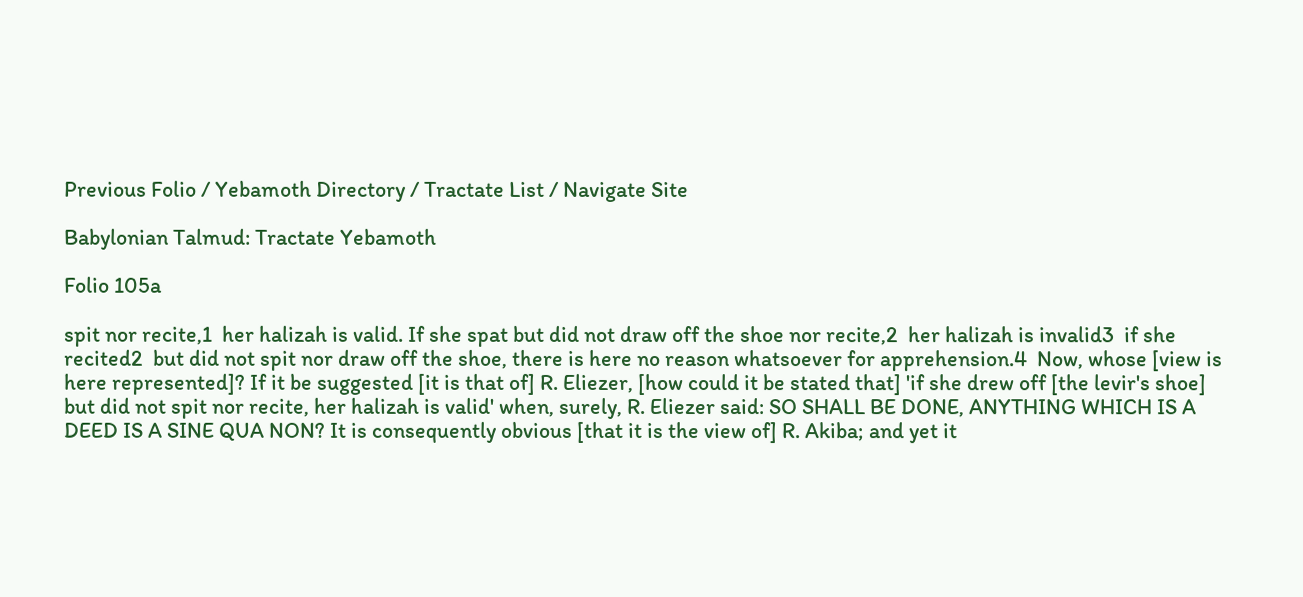Previous Folio / Yebamoth Directory / Tractate List / Navigate Site

Babylonian Talmud: Tractate Yebamoth

Folio 105a

spit nor recite,1  her halizah is valid. If she spat but did not draw off the shoe nor recite,2  her halizah is invalid3  if she recited2  but did not spit nor draw off the shoe, there is here no reason whatsoever for apprehension.4  Now, whose [view is here represented]? If it be suggested [it is that of] R. Eliezer, [how could it be stated that] 'if she drew off [the levir's shoe] but did not spit nor recite, her halizah is valid' when, surely, R. Eliezer said: SO SHALL BE DONE, ANYTHING WHICH IS A DEED IS A SINE QUA NON? It is consequently obvious [that it is the view of] R. Akiba; and yet it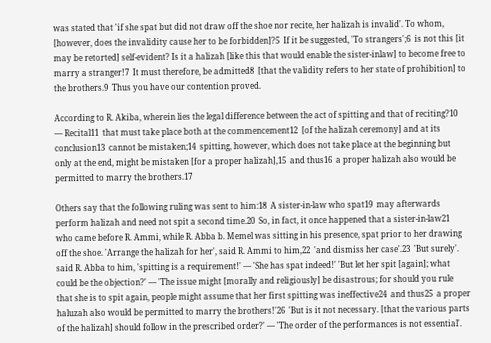was stated that 'if she spat but did not draw off the shoe nor recite, her halizah is invalid'. To whom, [however, does the invalidity cause her to be forbidden]?5  If it be suggested, 'To strangers';6  is not this [it may be retorted] self-evident? Is it a halizah [like this that would enable the sister-inlaw] to become free to marry a stranger!7  It must therefore, be admitted8  [that the validity refers to her state of prohibition] to the brothers.9  Thus you have our contention proved.

According to R. Akiba, wherein lies the legal difference between the act of spitting and that of reciting?10  — Recital11  that must take place both at the commencement12  [of the halizah ceremony] and at its conclusion13  cannot be mistaken;14  spitting, however, which does not take place at the beginning but only at the end, might be mistaken [for a proper halizah],15  and thus16  a proper halizah also would be permitted to marry the brothers.17

Others say that the following ruling was sent to him:18  A sister-in-law who spat19  may afterwards perform halizah and need not spit a second time.20  So, in fact, it once happened that a sister-in-law21  who came before R. Ammi, while R. Abba b. Memel was sitting in his presence, spat prior to her drawing off the shoe. 'Arrange the halizah for her', said R. Ammi to him,22  'and dismiss her case'.23  'But surely'. said R. Abba to him, 'spitting is a requirement!' — 'She has spat indeed!' 'But let her spit [again]; what could be the objection?' — 'The issue might [morally and religiously] be disastrous; for should you rule that she is to spit again, people might assume that her first spitting was ineffective24  and thus25  a proper haluzah also would be permitted to marry the brothers!'26  'But is it not necessary. [that the various parts of the halizah] should follow in the prescribed order?' — 'The order of the performances is not essential'.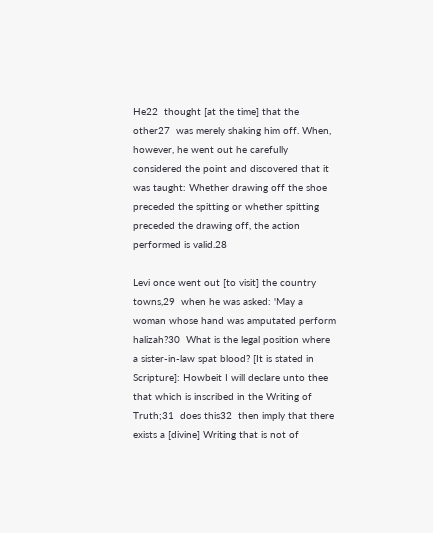He22  thought [at the time] that the other27  was merely shaking him off. When, however, he went out he carefully considered the point and discovered that it was taught: Whether drawing off the shoe preceded the spitting or whether spitting preceded the drawing off, the action performed is valid.28

Levi once went out [to visit] the country towns,29  when he was asked: 'May a woman whose hand was amputated perform halizah?30  What is the legal position where a sister-in-law spat blood? [It is stated in Scripture]: Howbeit I will declare unto thee that which is inscribed in the Writing of Truth;31  does this32  then imply that there exists a [divine] Writing that is not of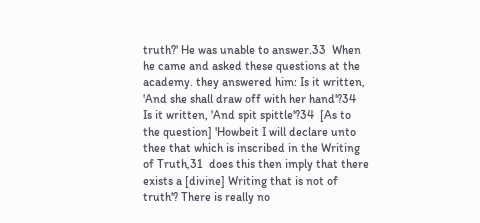truth?' He was unable to answer.33  When he came and asked these questions at the academy. they answered him: Is it written, 'And she shall draw off with her hand'?34  Is it written, 'And spit spittle'?34  [As to the question] 'Howbeit I will declare unto thee that which is inscribed in the Writing of Truth,31  does this then imply that there exists a [divine] Writing that is not of truth'? There is really no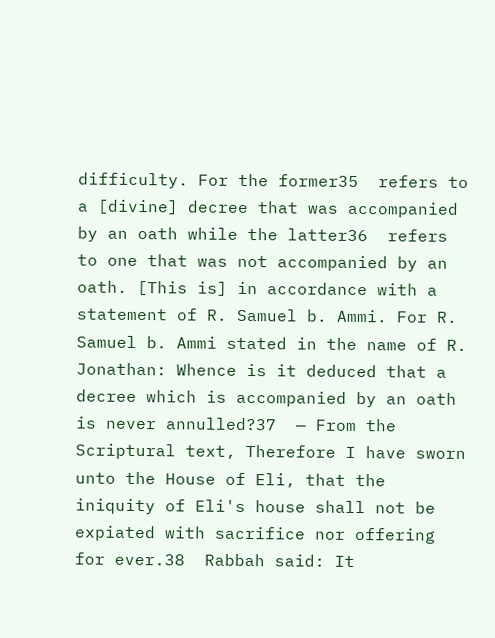difficulty. For the former35  refers to a [divine] decree that was accompanied by an oath while the latter36  refers to one that was not accompanied by an oath. [This is] in accordance with a statement of R. Samuel b. Ammi. For R. Samuel b. Ammi stated in the name of R. Jonathan: Whence is it deduced that a decree which is accompanied by an oath is never annulled?37  — From the Scriptural text, Therefore I have sworn unto the House of Eli, that the iniquity of Eli's house shall not be expiated with sacrifice nor offering for ever.38  Rabbah said: It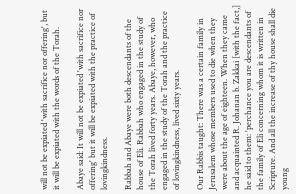will not be expiated 'with sacrifice nor offering', but it will be expiated with the words of the Torah.

Abaye said: It will not be expiated 'with sacrifice nor offering' but it will be expiated with the practice of lovingkindness.

Rabbah and Abaye were both descendants of the house of Eli. Rabbah who engaged in the study of the Torah lived forty years. Abaye, however, who engaged in the study of the Torah and the practice of lovingkindness, lived sixty years.

Our Rabbis taught: There was a certain family in Jerusalem whose members used to die when they were about the age of eighteen. When they came and acquainted R. Johanan b. Zakkai [with the fact,] he said to them: 'perchance you are descendants of the family of Eli concerning whom it is written in Scripture. And all the increase of thy house shall die young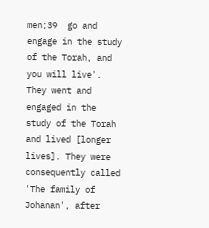men;39  go and engage in the study of the Torah, and you will live'. They went and engaged in the study of the Torah and lived [longer lives]. They were consequently called 'The family of Johanan', after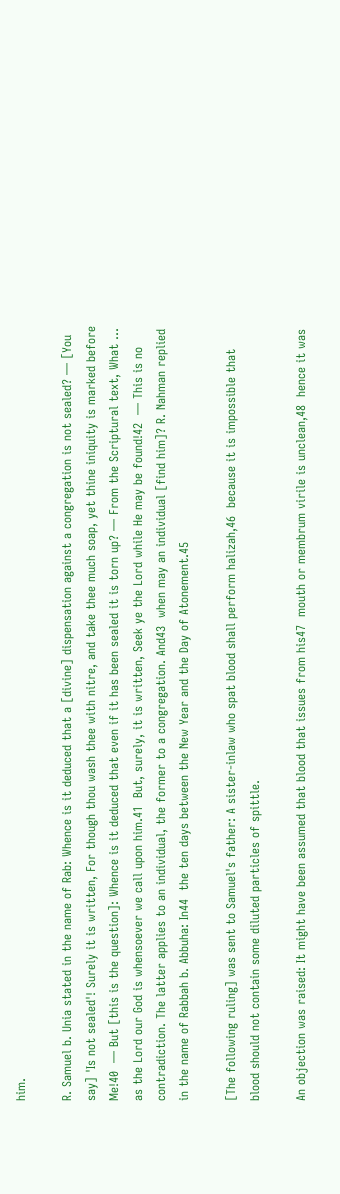him.

R. Samuel b. Unia stated in the name of Rab: Whence is it deduced that a [divine] dispensation against a congregation is not sealed? — [You say] 'Is not sealed'! Surely it is written, For though thou wash thee with nitre, and take thee much soap, yet thine iniquity is marked before Me!40  — But [this is the question]: Whence is it deduced that even if it has been sealed it is torn up? — From the Scriptural text, What … as the Lord our God is whensoever we call upon him.41  But, surely, it is written, Seek ye the Lord while He may be found!42  — This is no contradiction. The latter applies to an individual, the former to a congregation. And43  when may an individual [find him]? R. Nahman replied in the name of Rabbah b. Abbuha: In44  the ten days between the New Year and the Day of Atonement.45

[The following ruling] was sent to Samuel's father: A sister-inlaw who spat blood shall perform halizah,46  because it is impossible that blood should not contain some diluted particles of spittle.

An objection was raised: It might have been assumed that blood that issues from his47  mouth or membrum virile is unclean,48  hence it was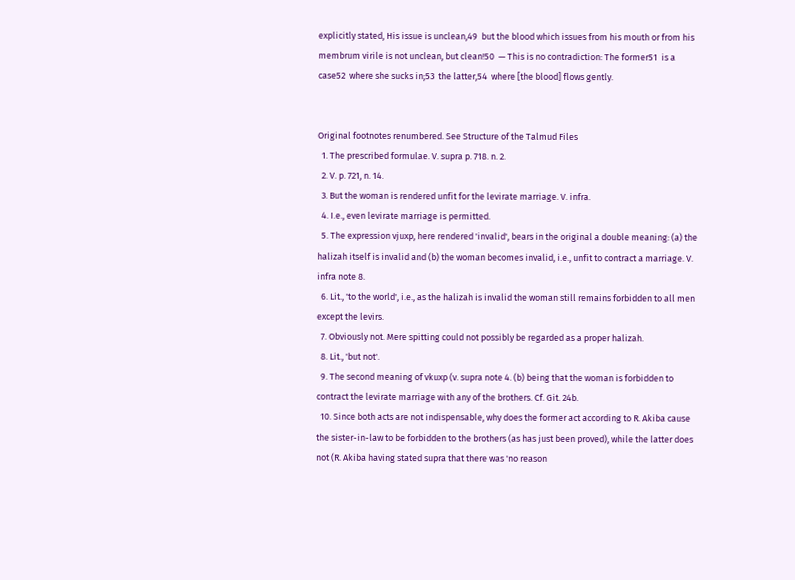explicitly stated, His issue is unclean,49  but the blood which issues from his mouth or from his membrum virile is not unclean, but clean!50  — This is no contradiction: The former51  is a case52  where she sucks in;53  the latter,54  where [the blood] flows gently.


Original footnotes renumbered. See Structure of the Talmud Files
  1. The prescribed formulae. V. supra p. 718. n. 2.
  2. V. p. 721, n. 14.
  3. But the woman is rendered unfit for the levirate marriage. V. infra.
  4. I.e., even levirate marriage is permitted.
  5. The expression vjuxp, here rendered 'invalid', bears in the original a double meaning: (a) the halizah itself is invalid and (b) the woman becomes invalid, i.e., unfit to contract a marriage. V. infra note 8.
  6. Lit., 'to the world', i.e., as the halizah is invalid the woman still remains forbidden to all men except the levirs.
  7. Obviously not. Mere spitting could not possibly be regarded as a proper halizah.
  8. Lit., 'but not'.
  9. The second meaning of vkuxp (v. supra note 4. (b) being that the woman is forbidden to contract the levirate marriage with any of the brothers. Cf. Git. 24b.
  10. Since both acts are not indispensable, why does the former act according to R. Akiba cause the sister-in-law to be forbidden to the brothers (as has just been proved), while the latter does not (R. Akiba having stated supra that there was 'no reason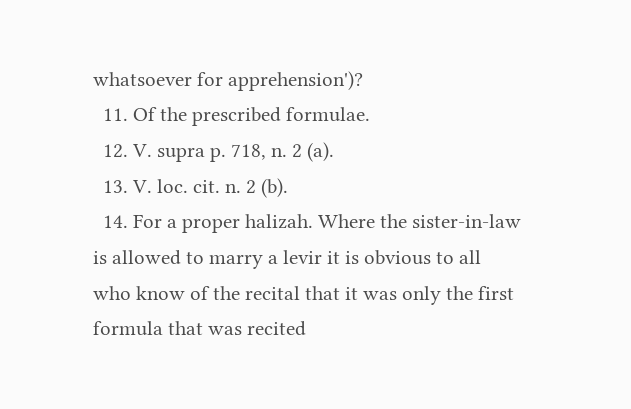whatsoever for apprehension')?
  11. Of the prescribed formulae.
  12. V. supra p. 718, n. 2 (a).
  13. V. loc. cit. n. 2 (b).
  14. For a proper halizah. Where the sister-in-law is allowed to marry a levir it is obvious to all who know of the recital that it was only the first formula that was recited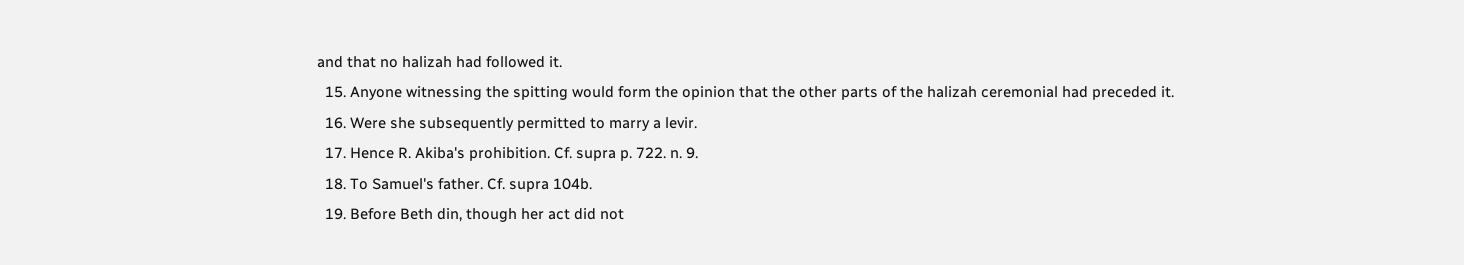and that no halizah had followed it.
  15. Anyone witnessing the spitting would form the opinion that the other parts of the halizah ceremonial had preceded it.
  16. Were she subsequently permitted to marry a levir.
  17. Hence R. Akiba's prohibition. Cf. supra p. 722. n. 9.
  18. To Samuel's father. Cf. supra 104b.
  19. Before Beth din, though her act did not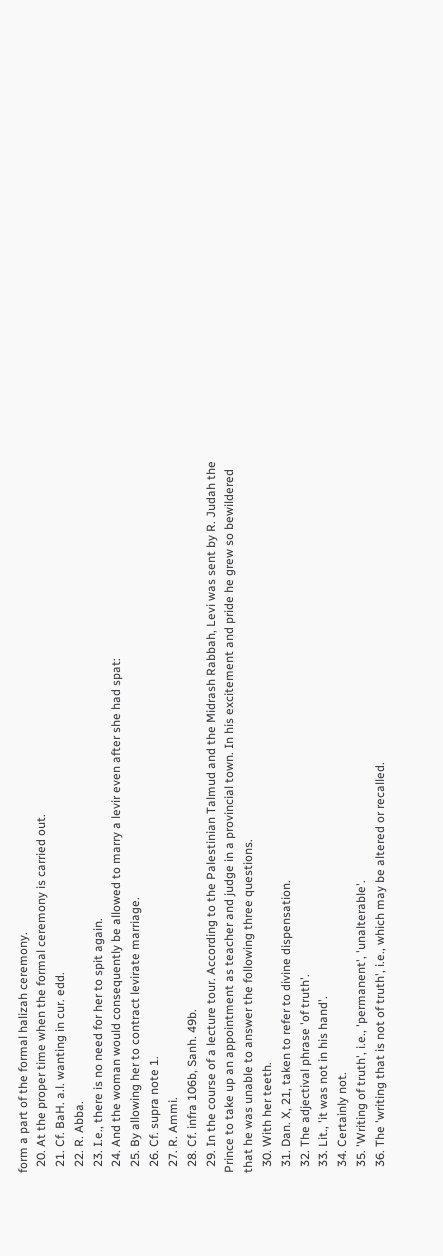form a part of the formal halizah ceremony.
  20. At the proper time when the formal ceremony is carried out.
  21. Cf. BaH. a.l. wanting in cur. edd.
  22. R. Abba.
  23. I.e., there is no need for her to spit again.
  24. And the woman would consequently be allowed to marry a levir even after she had spat:
  25. By allowing her to contract levirate marriage.
  26. Cf. supra note 1.
  27. R. Ammi.
  28. Cf. infra 106b, Sanh. 49b.
  29. In the course of a lecture tour. According to the Palestinian Talmud and the Midrash Rabbah, Levi was sent by R. Judah the Prince to take up an appointment as teacher and judge in a provincial town. In his excitement and pride he grew so bewildered that he was unable to answer the following three questions.
  30. With her teeth.
  31. Dan. X, 21, taken to refer to divine dispensation.
  32. The adjectival phrase 'of truth'.
  33. Lit., 'it was not in his hand'.
  34. Certainly not.
  35. 'Writing of truth', i.e., 'permanent', 'unalterable'.
  36. The 'writing that is not of truth', i.e., which may be altered or recalled.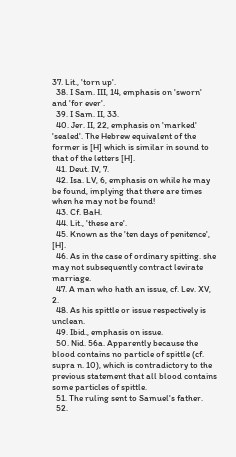37. Lit., 'torn up'.
  38. I Sam. III, 14, emphasis on 'sworn' and 'for ever'.
  39. I Sam. II, 33.
  40. Jer. II, 22, emphasis on 'marked' 'sealed'. The Hebrew equivalent of the former is [H] which is similar in sound to that of the letters [H].
  41. Deut. IV, 7.
  42. Isa. LV, 6, emphasis on while he may be found, implying that there are times when he may not be found!
  43. Cf. BaH.
  44. Lit., 'these are'.
  45. Known as the 'ten days of penitence', [H].
  46. As in the case of ordinary spitting. she may not subsequently contract levirate marriage.
  47. A man who hath an issue, cf. Lev. XV, 2.
  48. As his spittle or issue respectively is unclean.
  49. Ibid., emphasis on issue.
  50. Nid. 56a. Apparently because the blood contains no particle of spittle (cf. supra n. 10), which is contradictory to the previous statement that all blood contains some particles of spittle.
  51. The ruling sent to Samuel's father.
  52.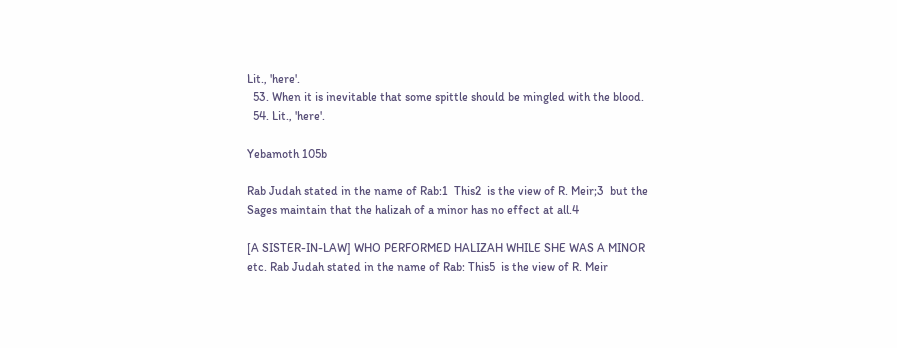Lit., 'here'.
  53. When it is inevitable that some spittle should be mingled with the blood.
  54. Lit., 'here'.

Yebamoth 105b

Rab Judah stated in the name of Rab:1  This2  is the view of R. Meir;3  but the Sages maintain that the halizah of a minor has no effect at all.4

[A SISTER-IN-LAW] WHO PERFORMED HALIZAH WHILE SHE WAS A MINOR etc. Rab Judah stated in the name of Rab: This5  is the view of R. Meir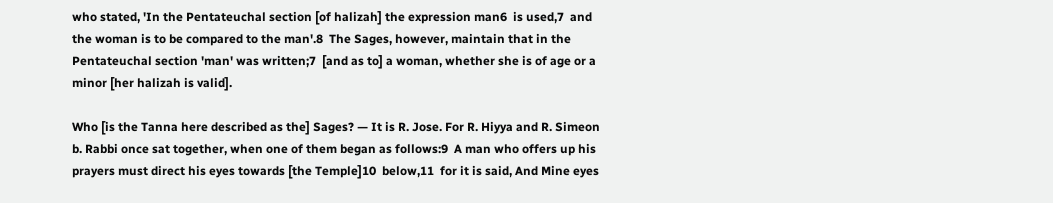who stated, 'In the Pentateuchal section [of halizah] the expression man6  is used,7  and the woman is to be compared to the man'.8  The Sages, however, maintain that in the Pentateuchal section 'man' was written;7  [and as to] a woman, whether she is of age or a minor [her halizah is valid].

Who [is the Tanna here described as the] Sages? — It is R. Jose. For R. Hiyya and R. Simeon b. Rabbi once sat together, when one of them began as follows:9  A man who offers up his prayers must direct his eyes towards [the Temple]10  below,11  for it is said, And Mine eyes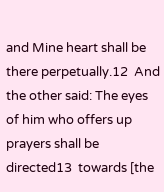and Mine heart shall be there perpetually.12  And the other said: The eyes of him who offers up prayers shall be directed13  towards [the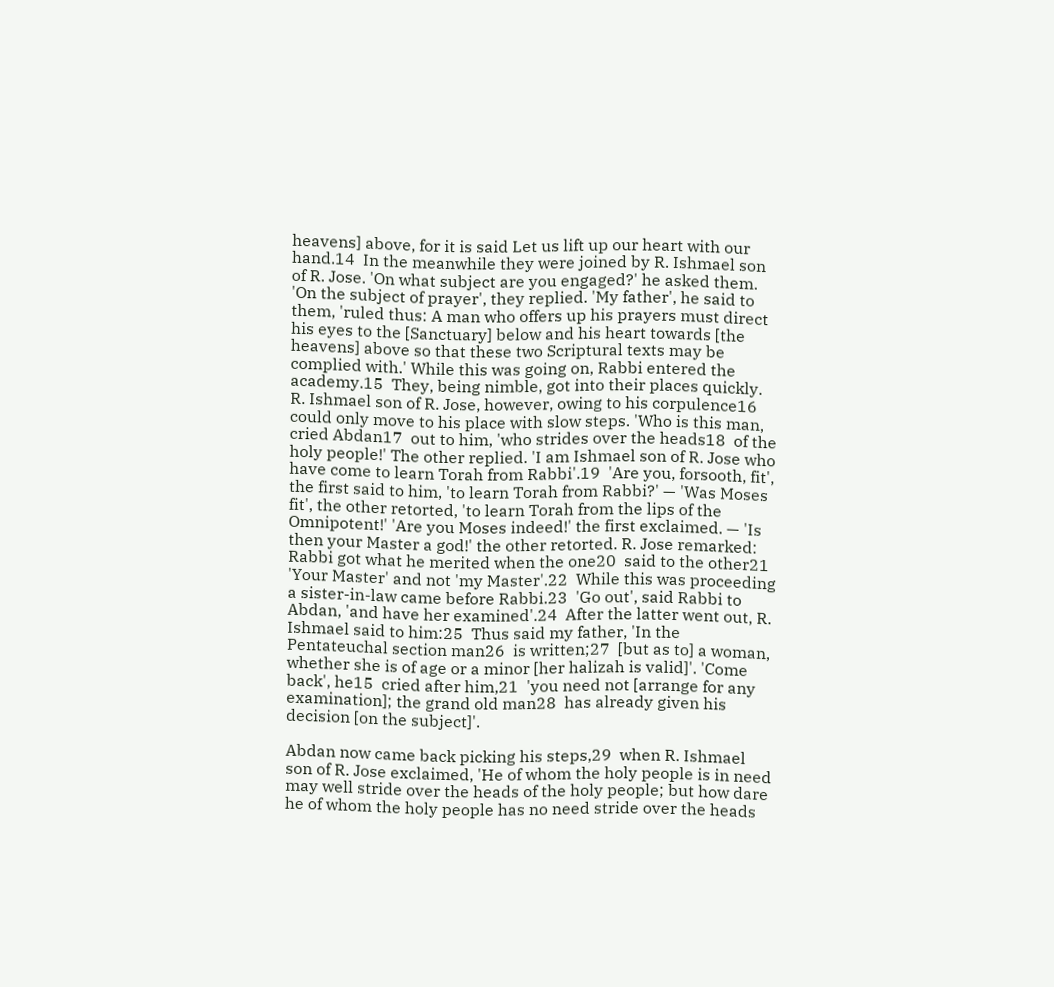heavens] above, for it is said Let us lift up our heart with our hand.14  In the meanwhile they were joined by R. Ishmael son of R. Jose. 'On what subject are you engaged?' he asked them. 'On the subject of prayer', they replied. 'My father', he said to them, 'ruled thus: A man who offers up his prayers must direct his eyes to the [Sanctuary] below and his heart towards [the heavens] above so that these two Scriptural texts may be complied with.' While this was going on, Rabbi entered the academy.15  They, being nimble, got into their places quickly. R. Ishmael son of R. Jose, however, owing to his corpulence16  could only move to his place with slow steps. 'Who is this man, cried Abdan17  out to him, 'who strides over the heads18  of the holy people!' The other replied. 'I am Ishmael son of R. Jose who have come to learn Torah from Rabbi'.19  'Are you, forsooth, fit', the first said to him, 'to learn Torah from Rabbi?' — 'Was Moses fit', the other retorted, 'to learn Torah from the lips of the Omnipotent!' 'Are you Moses indeed!' the first exclaimed. — 'Is then your Master a god!' the other retorted. R. Jose remarked: Rabbi got what he merited when the one20  said to the other21  'Your Master' and not 'my Master'.22  While this was proceeding a sister-in-law came before Rabbi.23  'Go out', said Rabbi to Abdan, 'and have her examined'.24  After the latter went out, R. Ishmael said to him:25  Thus said my father, 'In the Pentateuchal section man26  is written;27  [but as to] a woman, whether she is of age or a minor [her halizah is valid]'. 'Come back', he15  cried after him,21  'you need not [arrange for any examination]; the grand old man28  has already given his decision [on the subject]'.

Abdan now came back picking his steps,29  when R. Ishmael son of R. Jose exclaimed, 'He of whom the holy people is in need may well stride over the heads of the holy people; but how dare he of whom the holy people has no need stride over the heads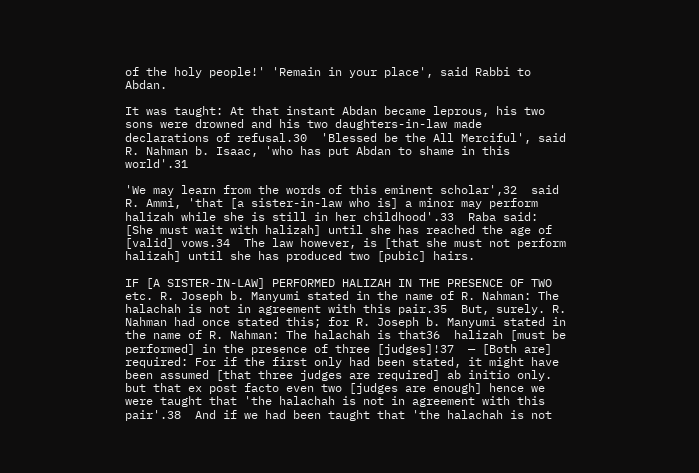of the holy people!' 'Remain in your place', said Rabbi to Abdan.

It was taught: At that instant Abdan became leprous, his two sons were drowned and his two daughters-in-law made declarations of refusal.30  'Blessed be the All Merciful', said R. Nahman b. Isaac, 'who has put Abdan to shame in this world'.31

'We may learn from the words of this eminent scholar',32  said R. Ammi, 'that [a sister-in-law who is] a minor may perform halizah while she is still in her childhood'.33  Raba said: [She must wait with halizah] until she has reached the age of [valid] vows.34  The law however, is [that she must not perform halizah] until she has produced two [pubic] hairs.

IF [A SISTER-IN-LAW] PERFORMED HALIZAH IN THE PRESENCE OF TWO etc. R. Joseph b. Manyumi stated in the name of R. Nahman: The halachah is not in agreement with this pair.35  But, surely. R. Nahman had once stated this; for R. Joseph b. Manyumi stated in the name of R. Nahman: The halachah is that36  halizah [must be performed] in the presence of three [judges]!37  — [Both are] required: For if the first only had been stated, it might have been assumed [that three judges are required] ab initio only. but that ex post facto even two [judges are enough] hence we were taught that 'the halachah is not in agreement with this pair'.38  And if we had been taught that 'the halachah is not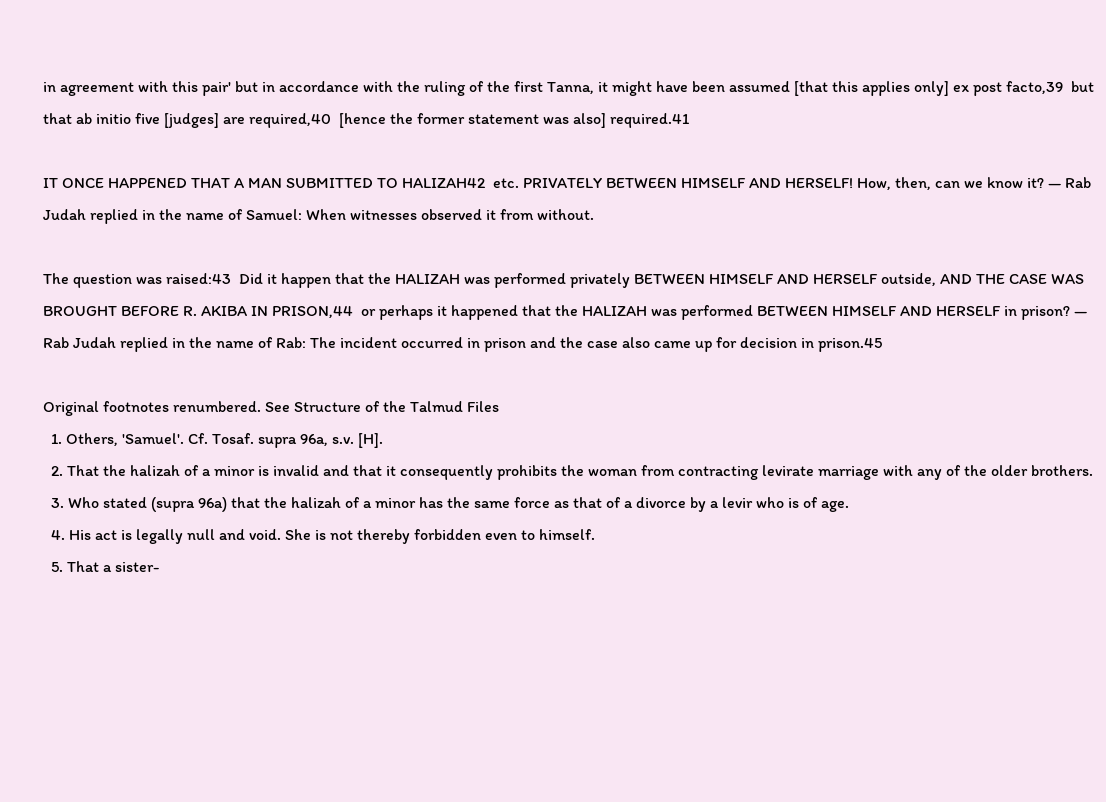in agreement with this pair' but in accordance with the ruling of the first Tanna, it might have been assumed [that this applies only] ex post facto,39  but that ab initio five [judges] are required,40  [hence the former statement was also] required.41

IT ONCE HAPPENED THAT A MAN SUBMITTED TO HALIZAH42  etc. PRIVATELY BETWEEN HIMSELF AND HERSELF! How, then, can we know it? — Rab Judah replied in the name of Samuel: When witnesses observed it from without.

The question was raised:43  Did it happen that the HALIZAH was performed privately BETWEEN HIMSELF AND HERSELF outside, AND THE CASE WAS BROUGHT BEFORE R. AKIBA IN PRISON,44  or perhaps it happened that the HALIZAH was performed BETWEEN HIMSELF AND HERSELF in prison? — Rab Judah replied in the name of Rab: The incident occurred in prison and the case also came up for decision in prison.45

Original footnotes renumbered. See Structure of the Talmud Files
  1. Others, 'Samuel'. Cf. Tosaf. supra 96a, s.v. [H].
  2. That the halizah of a minor is invalid and that it consequently prohibits the woman from contracting levirate marriage with any of the older brothers.
  3. Who stated (supra 96a) that the halizah of a minor has the same force as that of a divorce by a levir who is of age.
  4. His act is legally null and void. She is not thereby forbidden even to himself.
  5. That a sister-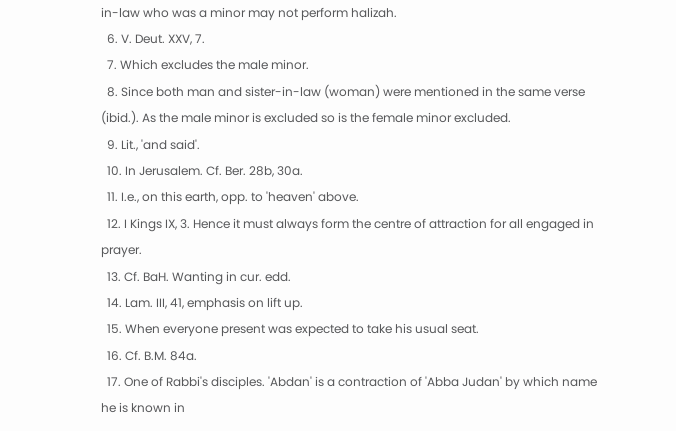in-law who was a minor may not perform halizah.
  6. V. Deut. XXV, 7.
  7. Which excludes the male minor.
  8. Since both man and sister-in-law (woman) were mentioned in the same verse (ibid.). As the male minor is excluded so is the female minor excluded.
  9. Lit., 'and said'.
  10. In Jerusalem. Cf. Ber. 28b, 30a.
  11. I.e., on this earth, opp. to 'heaven' above.
  12. I Kings IX, 3. Hence it must always form the centre of attraction for all engaged in prayer.
  13. Cf. BaH. Wanting in cur. edd.
  14. Lam. III, 41, emphasis on lift up.
  15. When everyone present was expected to take his usual seat.
  16. Cf. B.M. 84a.
  17. One of Rabbi's disciples. 'Abdan' is a contraction of 'Abba Judan' by which name he is known in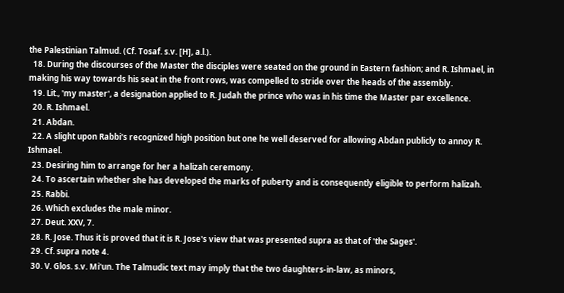the Palestinian Talmud. (Cf. Tosaf. s.v. [H], a.l.).
  18. During the discourses of the Master the disciples were seated on the ground in Eastern fashion; and R. Ishmael, in making his way towards his seat in the front rows, was compelled to stride over the heads of the assembly.
  19. Lit., 'my master', a designation applied to R. Judah the prince who was in his time the Master par excellence.
  20. R. Ishmael.
  21. Abdan.
  22. A slight upon Rabbi's recognized high position but one he well deserved for allowing Abdan publicly to annoy R. Ishmael.
  23. Desiring him to arrange for her a halizah ceremony.
  24. To ascertain whether she has developed the marks of puberty and is consequently eligible to perform halizah.
  25. Rabbi.
  26. Which excludes the male minor.
  27. Deut. XXV, 7.
  28. R. Jose. Thus it is proved that it is R. Jose's view that was presented supra as that of 'the Sages'.
  29. Cf. supra note 4.
  30. V. Glos. s.v. Mi'un. The Talmudic text may imply that the two daughters-in-law, as minors,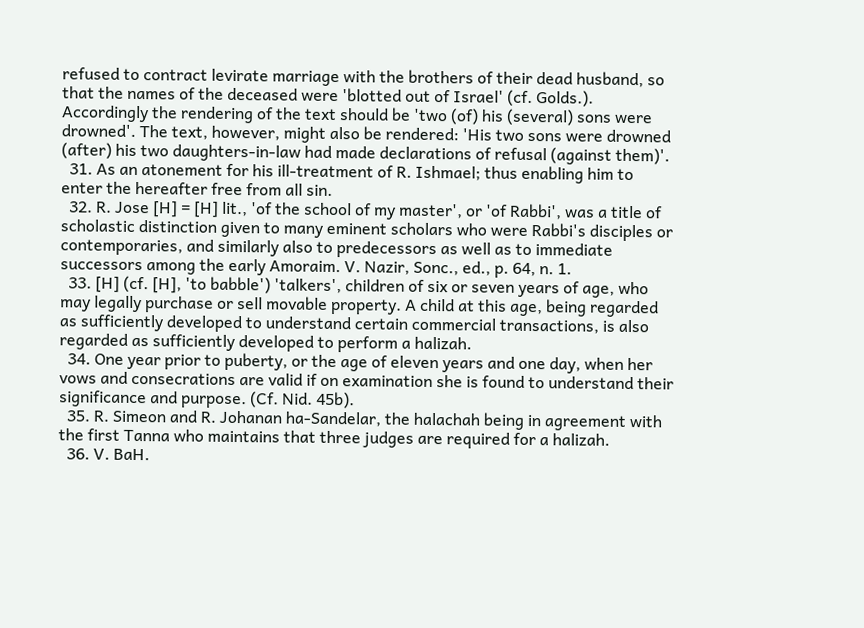refused to contract levirate marriage with the brothers of their dead husband, so that the names of the deceased were 'blotted out of Israel' (cf. Golds.). Accordingly the rendering of the text should be 'two (of) his (several) sons were drowned'. The text, however, might also be rendered: 'His two sons were drowned (after) his two daughters-in-law had made declarations of refusal (against them)'.
  31. As an atonement for his ill-treatment of R. Ishmael; thus enabling him to enter the hereafter free from all sin.
  32. R. Jose [H] = [H] lit., 'of the school of my master', or 'of Rabbi', was a title of scholastic distinction given to many eminent scholars who were Rabbi's disciples or contemporaries, and similarly also to predecessors as well as to immediate successors among the early Amoraim. V. Nazir, Sonc., ed., p. 64, n. 1.
  33. [H] (cf. [H], 'to babble') 'talkers', children of six or seven years of age, who may legally purchase or sell movable property. A child at this age, being regarded as sufficiently developed to understand certain commercial transactions, is also regarded as sufficiently developed to perform a halizah.
  34. One year prior to puberty, or the age of eleven years and one day, when her vows and consecrations are valid if on examination she is found to understand their significance and purpose. (Cf. Nid. 45b).
  35. R. Simeon and R. Johanan ha-Sandelar, the halachah being in agreement with the first Tanna who maintains that three judges are required for a halizah.
  36. V. BaH.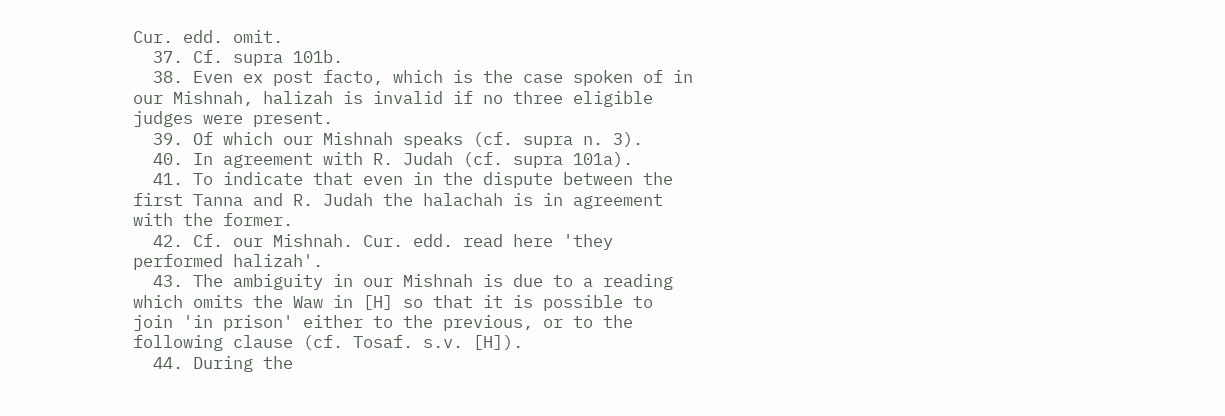Cur. edd. omit.
  37. Cf. supra 101b.
  38. Even ex post facto, which is the case spoken of in our Mishnah, halizah is invalid if no three eligible judges were present.
  39. Of which our Mishnah speaks (cf. supra n. 3).
  40. In agreement with R. Judah (cf. supra 101a).
  41. To indicate that even in the dispute between the first Tanna and R. Judah the halachah is in agreement with the former.
  42. Cf. our Mishnah. Cur. edd. read here 'they performed halizah'.
  43. The ambiguity in our Mishnah is due to a reading which omits the Waw in [H] so that it is possible to join 'in prison' either to the previous, or to the following clause (cf. Tosaf. s.v. [H]).
  44. During the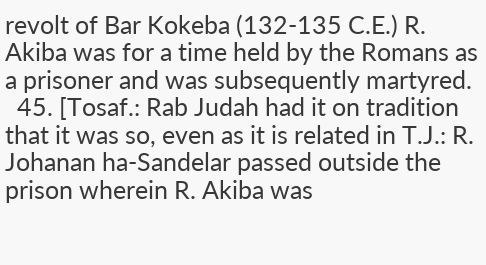revolt of Bar Kokeba (132-135 C.E.) R. Akiba was for a time held by the Romans as a prisoner and was subsequently martyred.
  45. [Tosaf.: Rab Judah had it on tradition that it was so, even as it is related in T.J.: R. Johanan ha-Sandelar passed outside the prison wherein R. Akiba was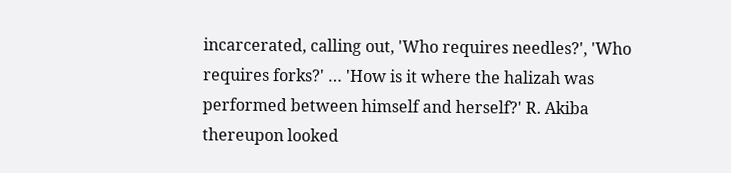incarcerated, calling out, 'Who requires needles?', 'Who requires forks?' … 'How is it where the halizah was performed between himself and herself?' R. Akiba thereupon looked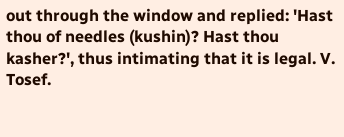out through the window and replied: 'Hast thou of needles (kushin)? Hast thou kasher?', thus intimating that it is legal. V. Tosef.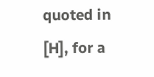quoted in [H], for a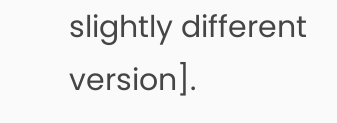slightly different version].